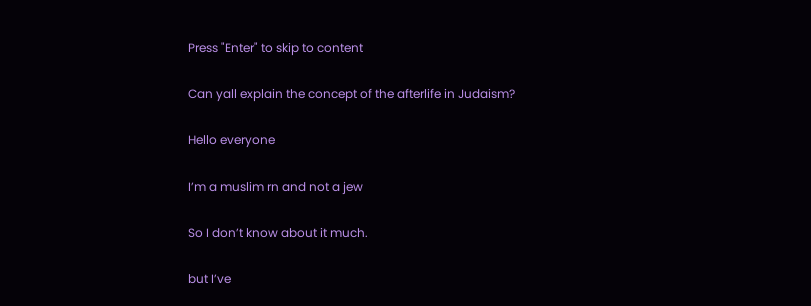Press "Enter" to skip to content

Can yall explain the concept of the afterlife in Judaism?

Hello everyone

I’m a muslim rn and not a jew

So I don’t know about it much.

but I’ve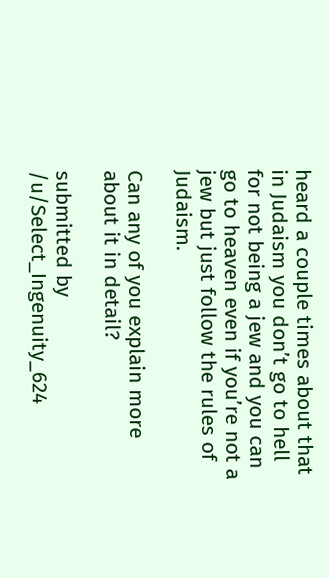heard a couple times about that in Judaism you don’t go to hell for not being a jew and you can go to heaven even if you’re not a jew but just follow the rules of Judaism.

Can any of you explain more about it in detail?

submitted by /u/Select_Ingenuity_624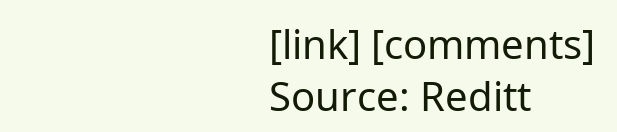[link] [comments]
Source: Reditt